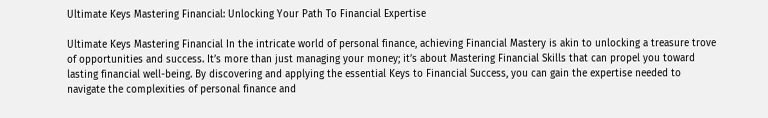Ultimate Keys Mastering Financial: Unlocking Your Path To Financial Expertise

Ultimate Keys Mastering Financial In the intricate world of personal finance, achieving Financial Mastery is akin to unlocking a treasure trove of opportunities and success. It’s more than just managing your money; it’s about Mastering Financial Skills that can propel you toward lasting financial well-being. By discovering and applying the essential Keys to Financial Success, you can gain the expertise needed to navigate the complexities of personal finance and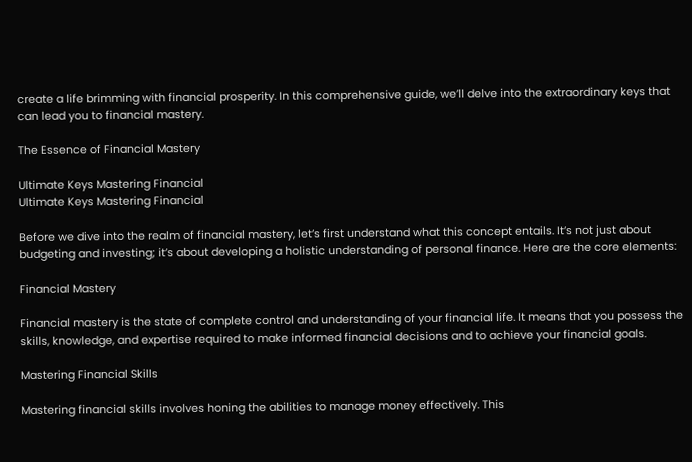create a life brimming with financial prosperity. In this comprehensive guide, we’ll delve into the extraordinary keys that can lead you to financial mastery.

The Essence of Financial Mastery

Ultimate Keys Mastering Financial
Ultimate Keys Mastering Financial

Before we dive into the realm of financial mastery, let’s first understand what this concept entails. It’s not just about budgeting and investing; it’s about developing a holistic understanding of personal finance. Here are the core elements:

Financial Mastery

Financial mastery is the state of complete control and understanding of your financial life. It means that you possess the skills, knowledge, and expertise required to make informed financial decisions and to achieve your financial goals.

Mastering Financial Skills

Mastering financial skills involves honing the abilities to manage money effectively. This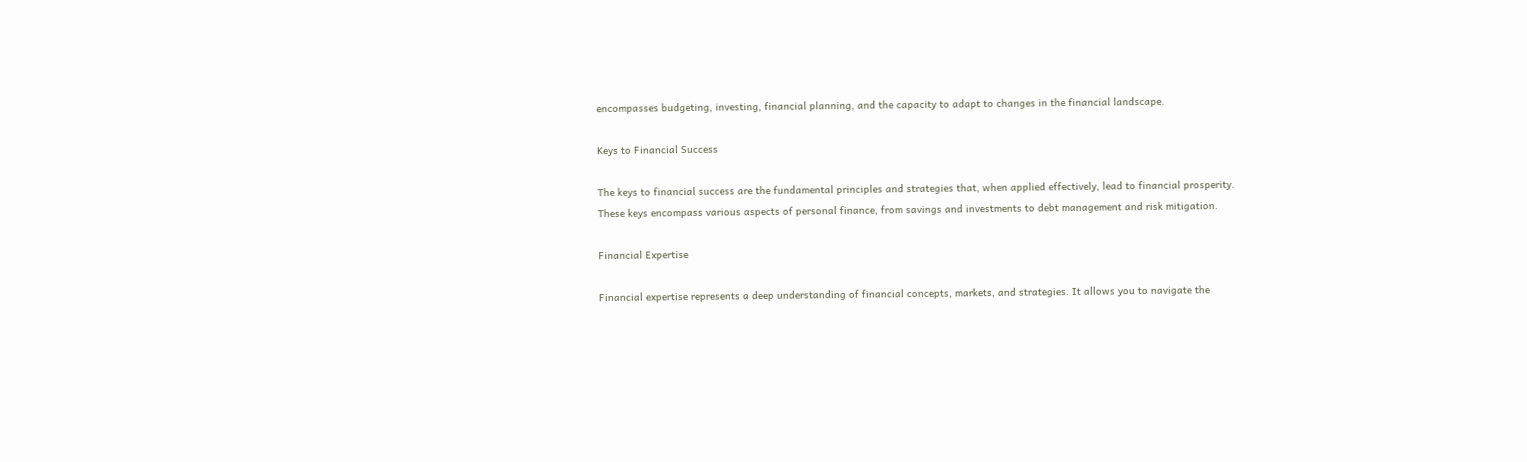encompasses budgeting, investing, financial planning, and the capacity to adapt to changes in the financial landscape.

Keys to Financial Success

The keys to financial success are the fundamental principles and strategies that, when applied effectively, lead to financial prosperity. These keys encompass various aspects of personal finance, from savings and investments to debt management and risk mitigation.

Financial Expertise

Financial expertise represents a deep understanding of financial concepts, markets, and strategies. It allows you to navigate the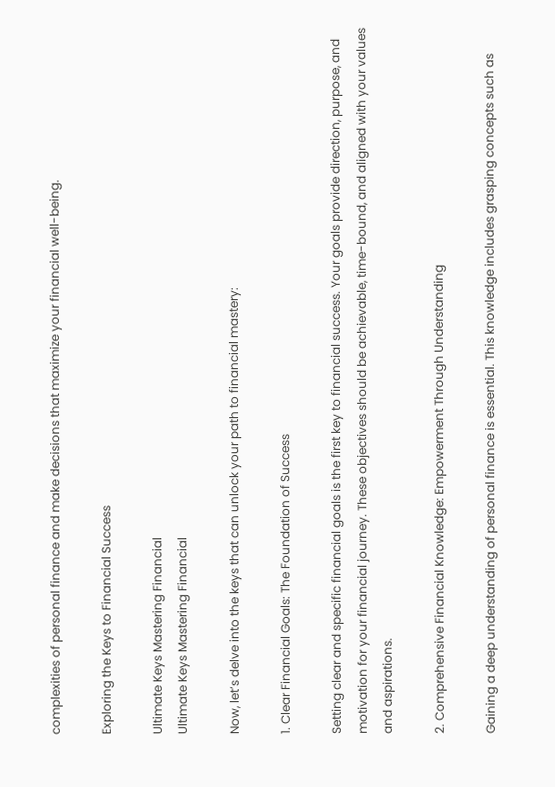complexities of personal finance and make decisions that maximize your financial well-being.

Exploring the Keys to Financial Success

Ultimate Keys Mastering Financial
Ultimate Keys Mastering Financial

Now, let’s delve into the keys that can unlock your path to financial mastery:

1. Clear Financial Goals: The Foundation of Success

Setting clear and specific financial goals is the first key to financial success. Your goals provide direction, purpose, and motivation for your financial journey. These objectives should be achievable, time-bound, and aligned with your values and aspirations.

2. Comprehensive Financial Knowledge: Empowerment Through Understanding

Gaining a deep understanding of personal finance is essential. This knowledge includes grasping concepts such as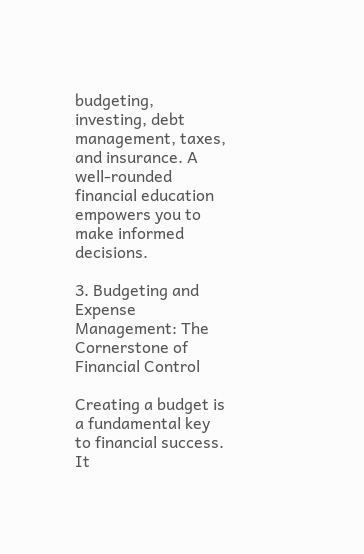budgeting, investing, debt management, taxes, and insurance. A well-rounded financial education empowers you to make informed decisions.

3. Budgeting and Expense Management: The Cornerstone of Financial Control

Creating a budget is a fundamental key to financial success. It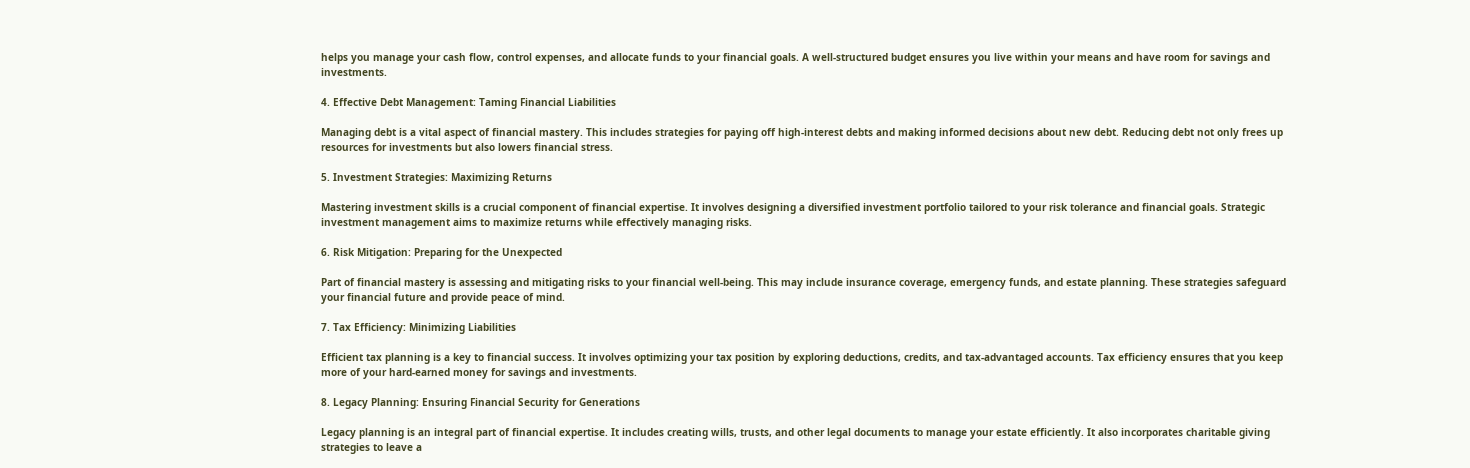helps you manage your cash flow, control expenses, and allocate funds to your financial goals. A well-structured budget ensures you live within your means and have room for savings and investments.

4. Effective Debt Management: Taming Financial Liabilities

Managing debt is a vital aspect of financial mastery. This includes strategies for paying off high-interest debts and making informed decisions about new debt. Reducing debt not only frees up resources for investments but also lowers financial stress.

5. Investment Strategies: Maximizing Returns

Mastering investment skills is a crucial component of financial expertise. It involves designing a diversified investment portfolio tailored to your risk tolerance and financial goals. Strategic investment management aims to maximize returns while effectively managing risks.

6. Risk Mitigation: Preparing for the Unexpected

Part of financial mastery is assessing and mitigating risks to your financial well-being. This may include insurance coverage, emergency funds, and estate planning. These strategies safeguard your financial future and provide peace of mind.

7. Tax Efficiency: Minimizing Liabilities

Efficient tax planning is a key to financial success. It involves optimizing your tax position by exploring deductions, credits, and tax-advantaged accounts. Tax efficiency ensures that you keep more of your hard-earned money for savings and investments.

8. Legacy Planning: Ensuring Financial Security for Generations

Legacy planning is an integral part of financial expertise. It includes creating wills, trusts, and other legal documents to manage your estate efficiently. It also incorporates charitable giving strategies to leave a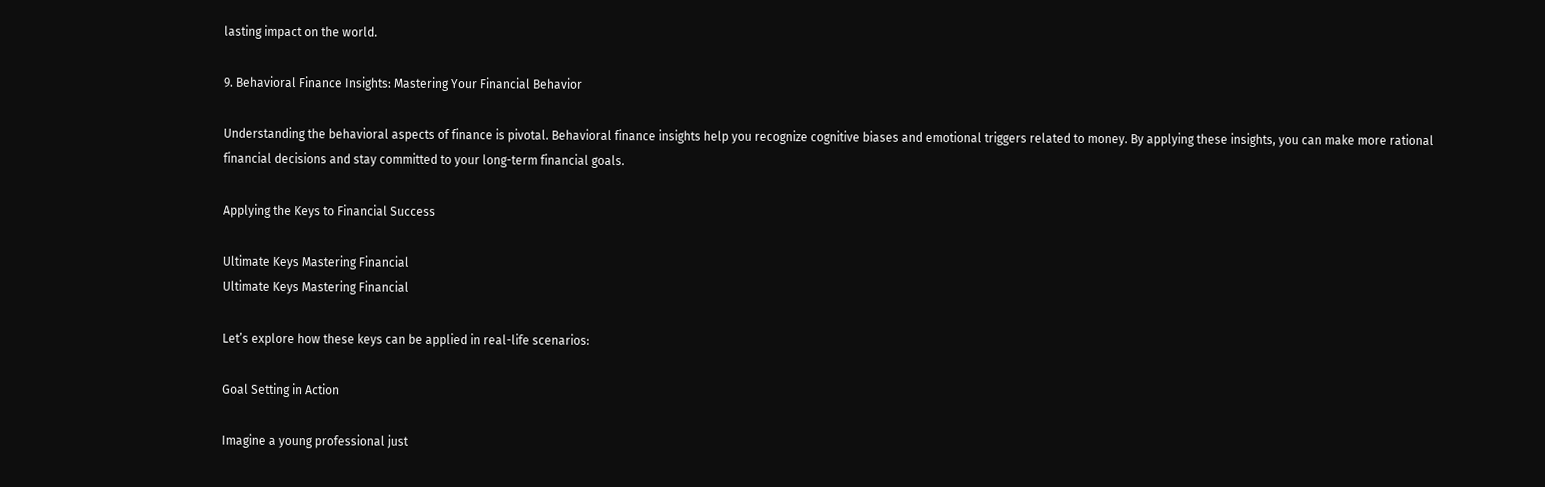lasting impact on the world.

9. Behavioral Finance Insights: Mastering Your Financial Behavior

Understanding the behavioral aspects of finance is pivotal. Behavioral finance insights help you recognize cognitive biases and emotional triggers related to money. By applying these insights, you can make more rational financial decisions and stay committed to your long-term financial goals.

Applying the Keys to Financial Success

Ultimate Keys Mastering Financial
Ultimate Keys Mastering Financial

Let’s explore how these keys can be applied in real-life scenarios:

Goal Setting in Action

Imagine a young professional just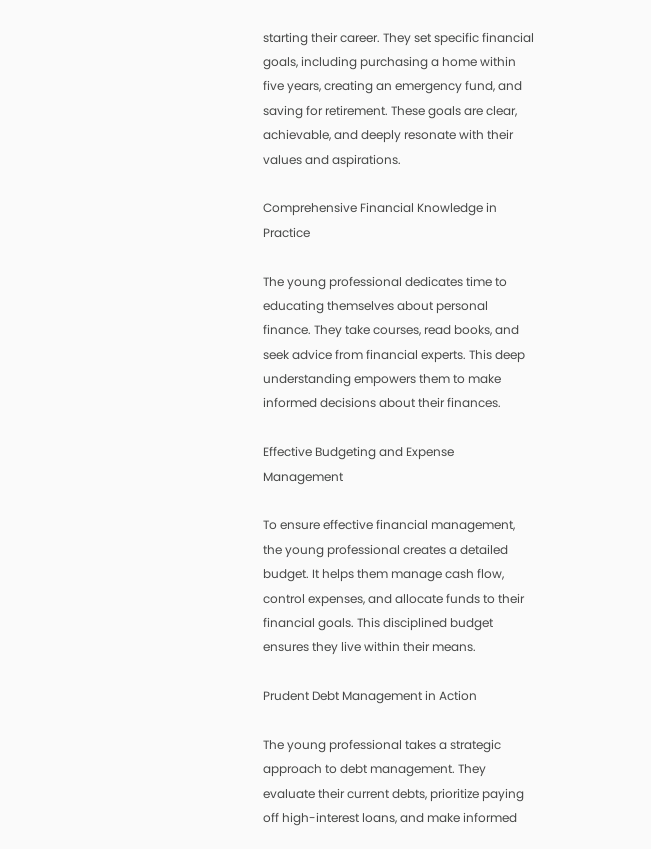starting their career. They set specific financial goals, including purchasing a home within five years, creating an emergency fund, and saving for retirement. These goals are clear, achievable, and deeply resonate with their values and aspirations.

Comprehensive Financial Knowledge in Practice

The young professional dedicates time to educating themselves about personal finance. They take courses, read books, and seek advice from financial experts. This deep understanding empowers them to make informed decisions about their finances.

Effective Budgeting and Expense Management

To ensure effective financial management, the young professional creates a detailed budget. It helps them manage cash flow, control expenses, and allocate funds to their financial goals. This disciplined budget ensures they live within their means.

Prudent Debt Management in Action

The young professional takes a strategic approach to debt management. They evaluate their current debts, prioritize paying off high-interest loans, and make informed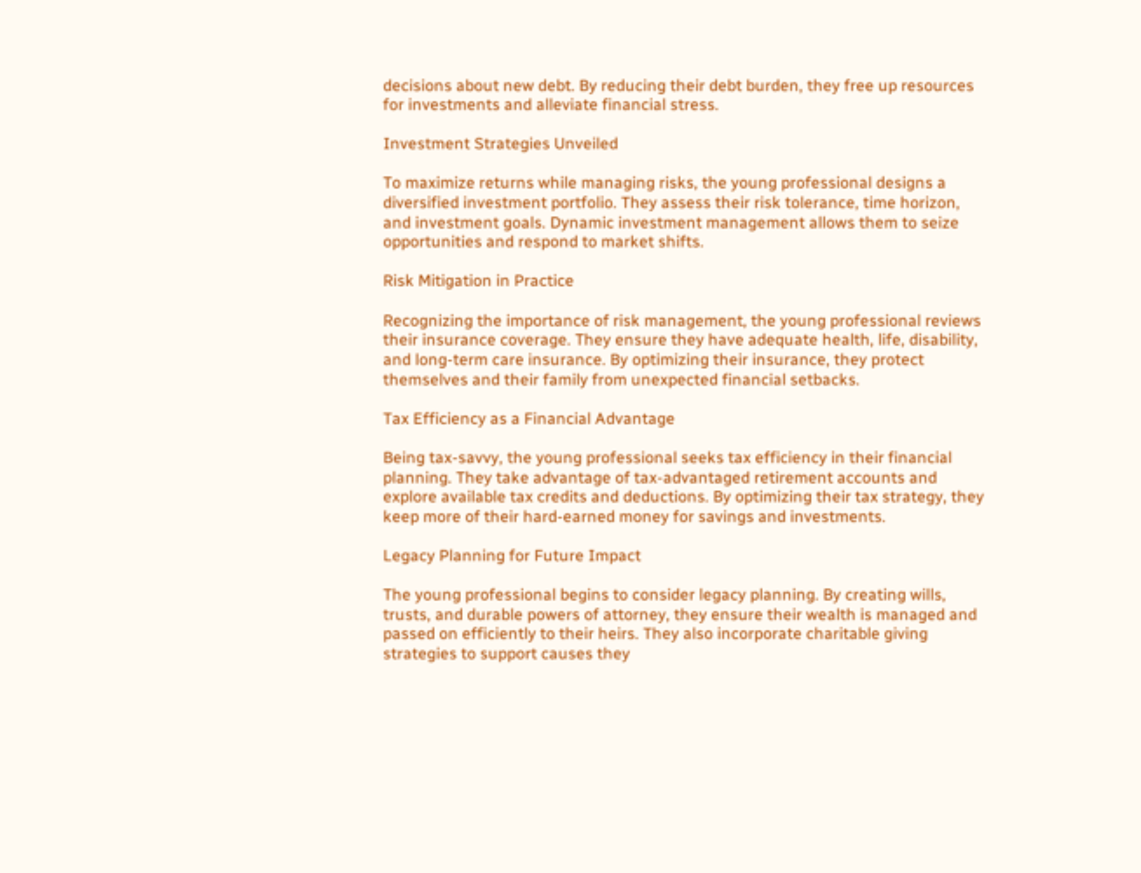decisions about new debt. By reducing their debt burden, they free up resources for investments and alleviate financial stress.

Investment Strategies Unveiled

To maximize returns while managing risks, the young professional designs a diversified investment portfolio. They assess their risk tolerance, time horizon, and investment goals. Dynamic investment management allows them to seize opportunities and respond to market shifts.

Risk Mitigation in Practice

Recognizing the importance of risk management, the young professional reviews their insurance coverage. They ensure they have adequate health, life, disability, and long-term care insurance. By optimizing their insurance, they protect themselves and their family from unexpected financial setbacks.

Tax Efficiency as a Financial Advantage

Being tax-savvy, the young professional seeks tax efficiency in their financial planning. They take advantage of tax-advantaged retirement accounts and explore available tax credits and deductions. By optimizing their tax strategy, they keep more of their hard-earned money for savings and investments.

Legacy Planning for Future Impact

The young professional begins to consider legacy planning. By creating wills, trusts, and durable powers of attorney, they ensure their wealth is managed and passed on efficiently to their heirs. They also incorporate charitable giving strategies to support causes they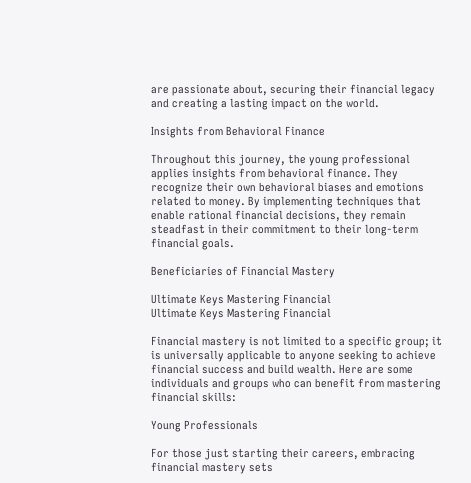are passionate about, securing their financial legacy and creating a lasting impact on the world.

Insights from Behavioral Finance

Throughout this journey, the young professional applies insights from behavioral finance. They recognize their own behavioral biases and emotions related to money. By implementing techniques that enable rational financial decisions, they remain steadfast in their commitment to their long-term financial goals.

Beneficiaries of Financial Mastery

Ultimate Keys Mastering Financial
Ultimate Keys Mastering Financial

Financial mastery is not limited to a specific group; it is universally applicable to anyone seeking to achieve financial success and build wealth. Here are some individuals and groups who can benefit from mastering financial skills:

Young Professionals

For those just starting their careers, embracing financial mastery sets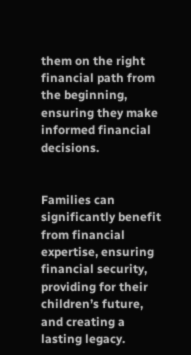them on the right financial path from the beginning, ensuring they make informed financial decisions.


Families can significantly benefit from financial expertise, ensuring financial security, providing for their children’s future, and creating a lasting legacy.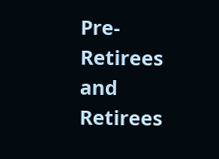Pre-Retirees and Retirees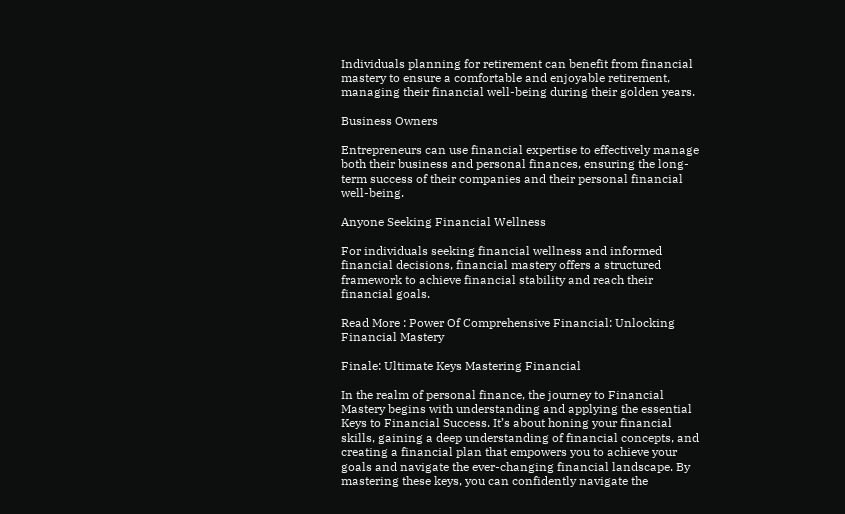Individuals planning for retirement can benefit from financial mastery to ensure a comfortable and enjoyable retirement, managing their financial well-being during their golden years.

Business Owners

Entrepreneurs can use financial expertise to effectively manage both their business and personal finances, ensuring the long-term success of their companies and their personal financial well-being.

Anyone Seeking Financial Wellness

For individuals seeking financial wellness and informed financial decisions, financial mastery offers a structured framework to achieve financial stability and reach their financial goals.

Read More : Power Of Comprehensive Financial: Unlocking Financial Mastery

Finale: Ultimate Keys Mastering Financial

In the realm of personal finance, the journey to Financial Mastery begins with understanding and applying the essential Keys to Financial Success. It’s about honing your financial skills, gaining a deep understanding of financial concepts, and creating a financial plan that empowers you to achieve your goals and navigate the ever-changing financial landscape. By mastering these keys, you can confidently navigate the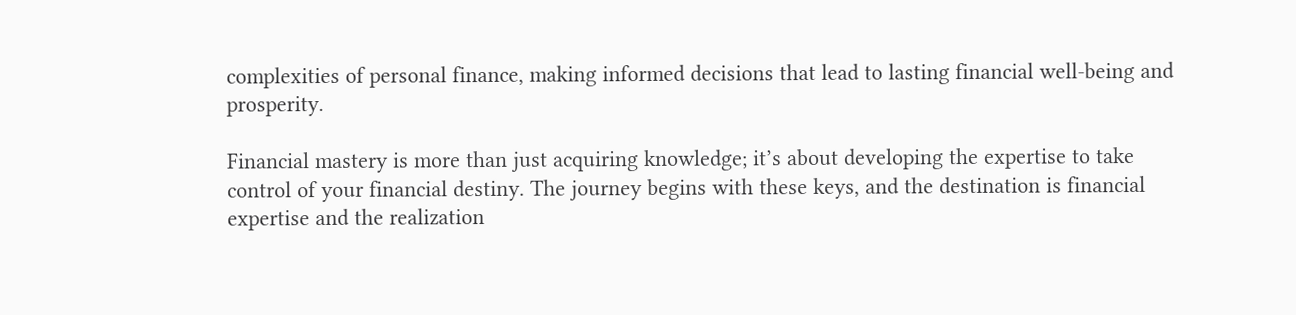complexities of personal finance, making informed decisions that lead to lasting financial well-being and prosperity.

Financial mastery is more than just acquiring knowledge; it’s about developing the expertise to take control of your financial destiny. The journey begins with these keys, and the destination is financial expertise and the realization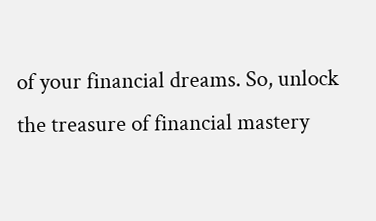of your financial dreams. So, unlock the treasure of financial mastery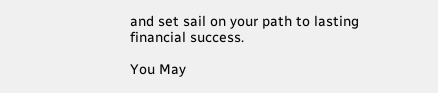and set sail on your path to lasting financial success.

You May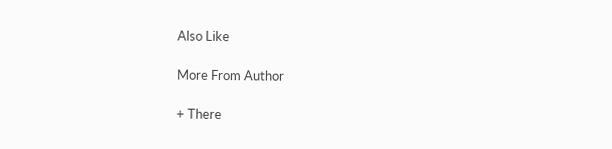Also Like

More From Author

+ There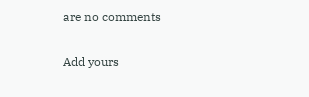are no comments

Add yours